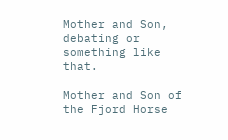Mother and Son, debating or something like that.

Mother and Son of the Fjord Horse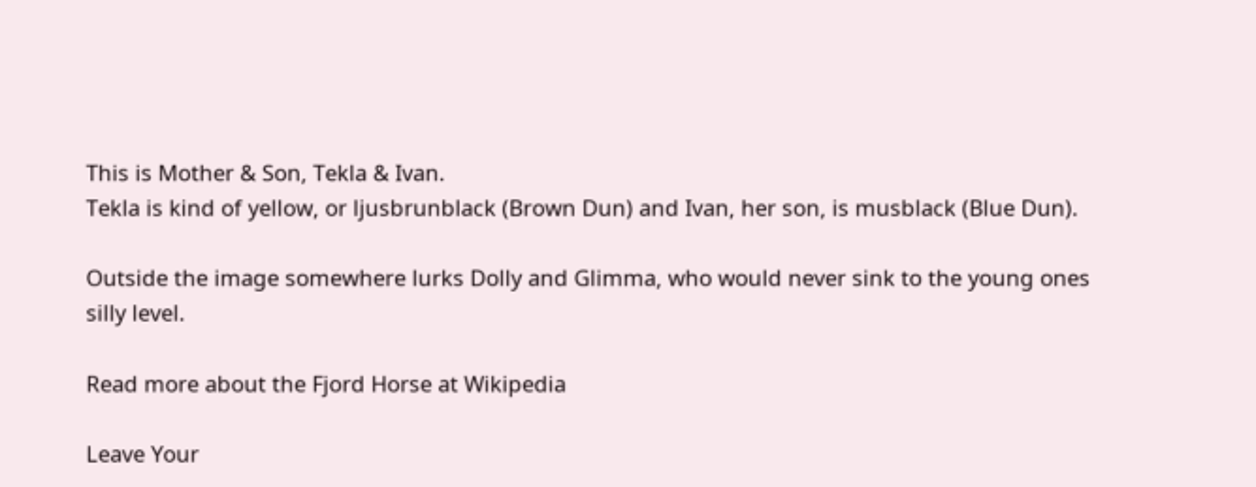This is Mother & Son, Tekla & Ivan.
Tekla is kind of yellow, or ljusbrunblack (Brown Dun) and Ivan, her son, is musblack (Blue Dun).

Outside the image somewhere lurks Dolly and Glimma, who would never sink to the young ones silly level.

Read more about the Fjord Horse at Wikipedia

Leave Your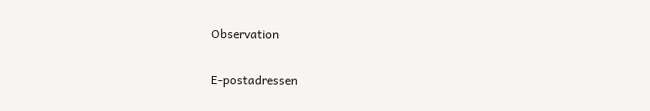Observation

E-postadressen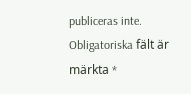publiceras inte. Obligatoriska fält är märkta *